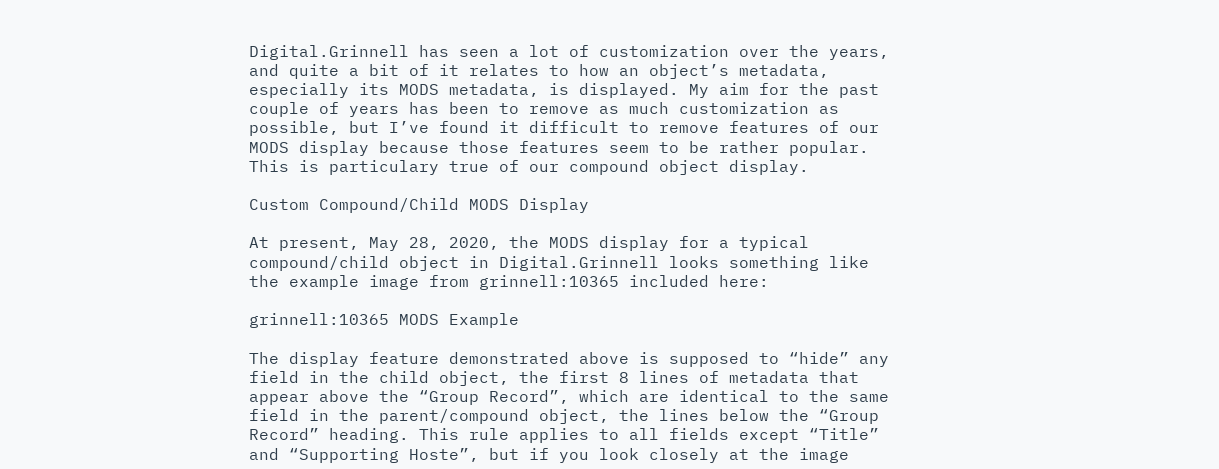Digital.Grinnell has seen a lot of customization over the years, and quite a bit of it relates to how an object’s metadata, especially its MODS metadata, is displayed. My aim for the past couple of years has been to remove as much customization as possible, but I’ve found it difficult to remove features of our MODS display because those features seem to be rather popular. This is particulary true of our compound object display.

Custom Compound/Child MODS Display

At present, May 28, 2020, the MODS display for a typical compound/child object in Digital.Grinnell looks something like the example image from grinnell:10365 included here:

grinnell:10365 MODS Example

The display feature demonstrated above is supposed to “hide” any field in the child object, the first 8 lines of metadata that appear above the “Group Record”, which are identical to the same field in the parent/compound object, the lines below the “Group Record” heading. This rule applies to all fields except “Title” and “Supporting Hoste”, but if you look closely at the image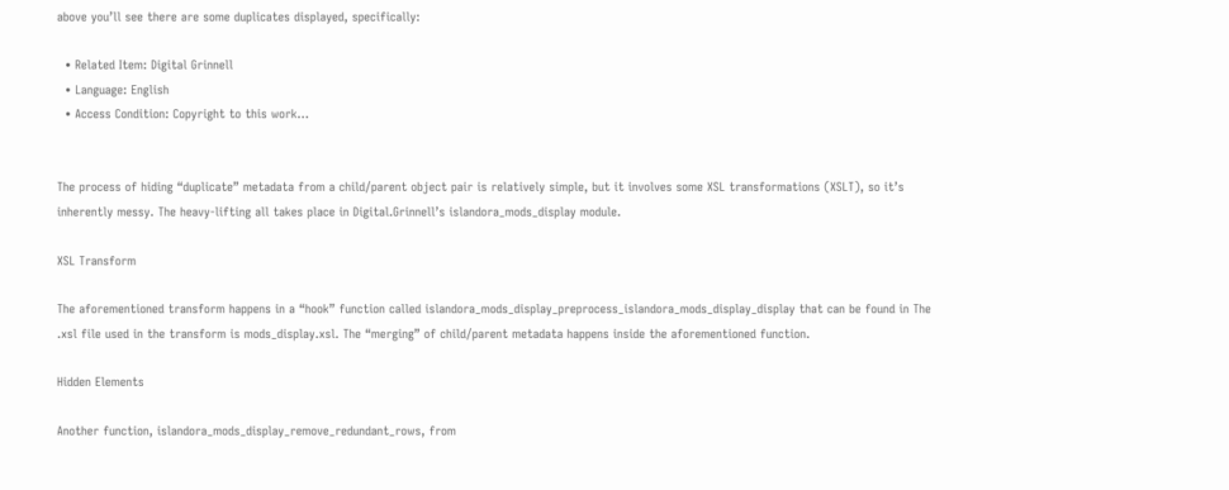above you’ll see there are some duplicates displayed, specifically:

  • Related Item: Digital Grinnell
  • Language: English
  • Access Condition: Copyright to this work…


The process of hiding “duplicate” metadata from a child/parent object pair is relatively simple, but it involves some XSL transformations (XSLT), so it’s inherently messy. The heavy-lifting all takes place in Digital.Grinnell’s islandora_mods_display module.

XSL Transform

The aforementioned transform happens in a “hook” function called islandora_mods_display_preprocess_islandora_mods_display_display that can be found in The .xsl file used in the transform is mods_display.xsl. The “merging” of child/parent metadata happens inside the aforementioned function.

Hidden Elements

Another function, islandora_mods_display_remove_redundant_rows, from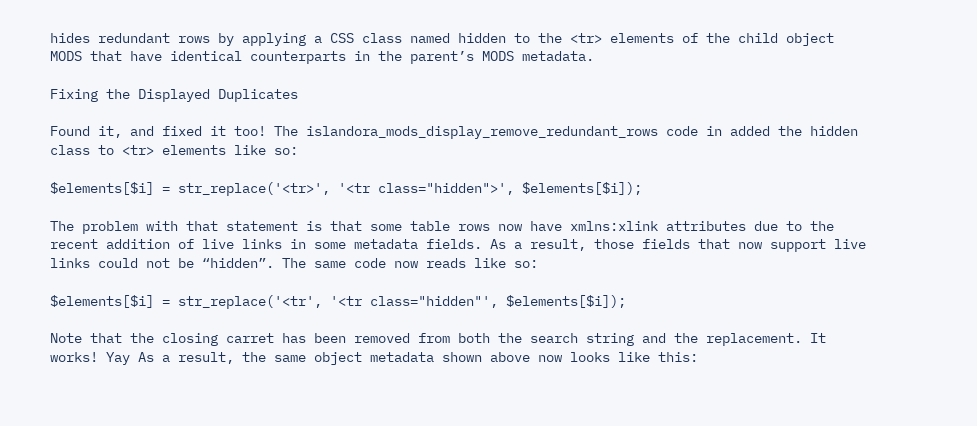hides redundant rows by applying a CSS class named hidden to the <tr> elements of the child object MODS that have identical counterparts in the parent’s MODS metadata.

Fixing the Displayed Duplicates

Found it, and fixed it too! The islandora_mods_display_remove_redundant_rows code in added the hidden class to <tr> elements like so:

$elements[$i] = str_replace('<tr>', '<tr class="hidden">', $elements[$i]);

The problem with that statement is that some table rows now have xmlns:xlink attributes due to the recent addition of live links in some metadata fields. As a result, those fields that now support live links could not be “hidden”. The same code now reads like so:

$elements[$i] = str_replace('<tr', '<tr class="hidden"', $elements[$i]);

Note that the closing carret has been removed from both the search string and the replacement. It works! Yay As a result, the same object metadata shown above now looks like this: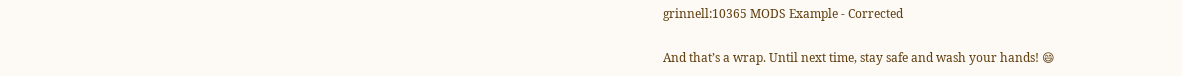grinnell:10365 MODS Example - Corrected

And that’s a wrap. Until next time, stay safe and wash your hands! 😄